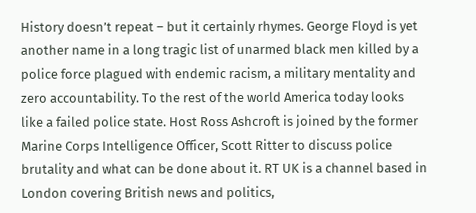History doesn’t repeat – but it certainly rhymes. George Floyd is yet another name in a long tragic list of unarmed black men killed by a police force plagued with endemic racism, a military mentality and zero accountability. To the rest of the world America today looks like a failed police state. Host Ross Ashcroft is joined by the former Marine Corps Intelligence Officer, Scott Ritter to discuss police brutality and what can be done about it. RT UK is a channel based in London covering British news and politics,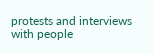protests and interviews with people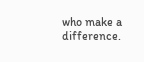who make a difference.